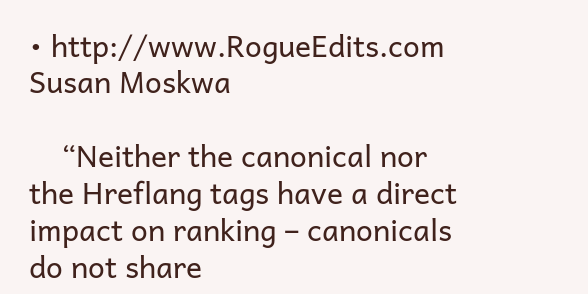• http://www.RogueEdits.com Susan Moskwa

    “Neither the canonical nor the Hreflang tags have a direct impact on ranking – canonicals do not share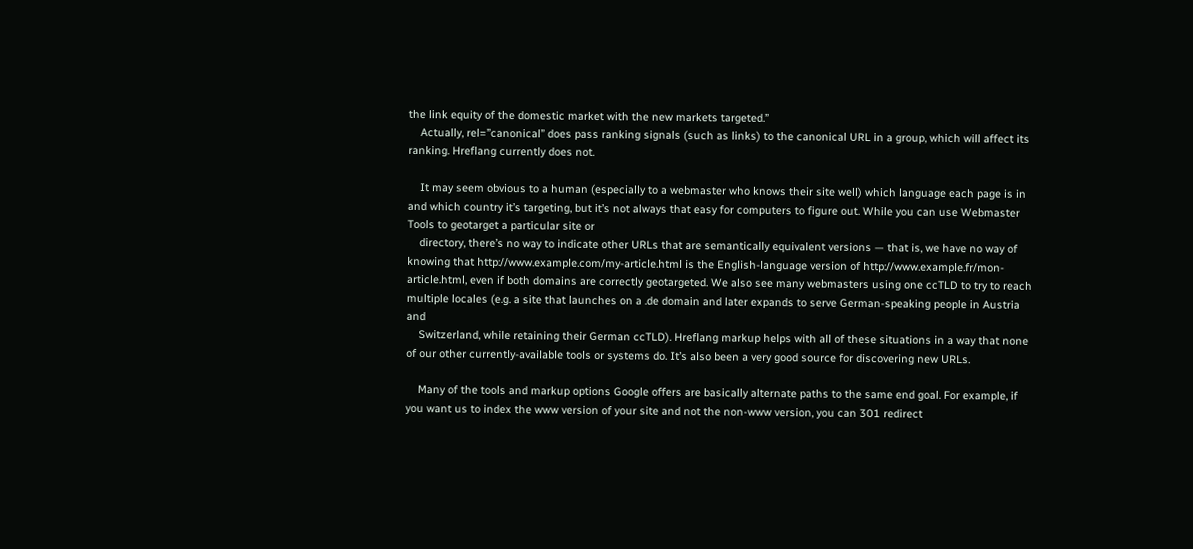the link equity of the domestic market with the new markets targeted.”
    Actually, rel=”canonical” does pass ranking signals (such as links) to the canonical URL in a group, which will affect its ranking. Hreflang currently does not.

    It may seem obvious to a human (especially to a webmaster who knows their site well) which language each page is in and which country it’s targeting, but it’s not always that easy for computers to figure out. While you can use Webmaster Tools to geotarget a particular site or
    directory, there’s no way to indicate other URLs that are semantically equivalent versions — that is, we have no way of knowing that http://www.example.com/my-article.html is the English-language version of http://www.example.fr/mon-article.html, even if both domains are correctly geotargeted. We also see many webmasters using one ccTLD to try to reach multiple locales (e.g. a site that launches on a .de domain and later expands to serve German-speaking people in Austria and
    Switzerland, while retaining their German ccTLD). Hreflang markup helps with all of these situations in a way that none of our other currently-available tools or systems do. It’s also been a very good source for discovering new URLs.

    Many of the tools and markup options Google offers are basically alternate paths to the same end goal. For example, if you want us to index the www version of your site and not the non-www version, you can 301 redirect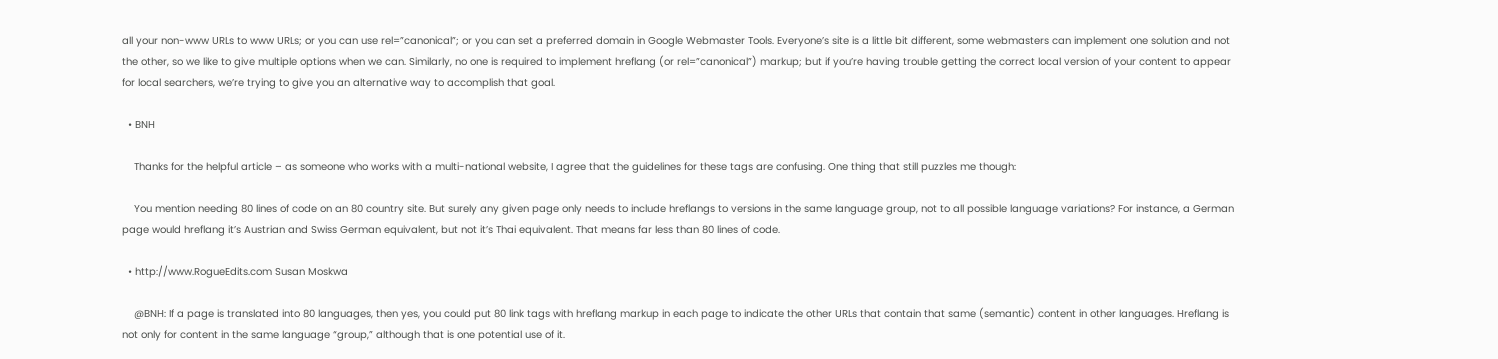all your non-www URLs to www URLs; or you can use rel=”canonical”; or you can set a preferred domain in Google Webmaster Tools. Everyone’s site is a little bit different, some webmasters can implement one solution and not the other, so we like to give multiple options when we can. Similarly, no one is required to implement hreflang (or rel=”canonical”) markup; but if you’re having trouble getting the correct local version of your content to appear for local searchers, we’re trying to give you an alternative way to accomplish that goal.

  • BNH

    Thanks for the helpful article – as someone who works with a multi-national website, I agree that the guidelines for these tags are confusing. One thing that still puzzles me though:

    You mention needing 80 lines of code on an 80 country site. But surely any given page only needs to include hreflangs to versions in the same language group, not to all possible language variations? For instance, a German page would hreflang it’s Austrian and Swiss German equivalent, but not it’s Thai equivalent. That means far less than 80 lines of code.

  • http://www.RogueEdits.com Susan Moskwa

    @BNH: If a page is translated into 80 languages, then yes, you could put 80 link tags with hreflang markup in each page to indicate the other URLs that contain that same (semantic) content in other languages. Hreflang is not only for content in the same language “group,” although that is one potential use of it.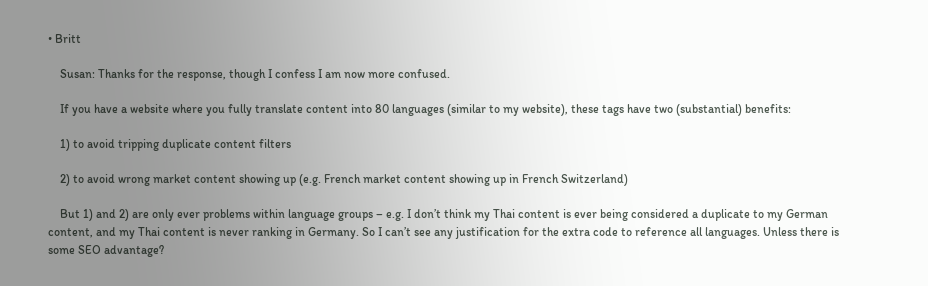• Britt

    Susan: Thanks for the response, though I confess I am now more confused.

    If you have a website where you fully translate content into 80 languages (similar to my website), these tags have two (substantial) benefits:

    1) to avoid tripping duplicate content filters

    2) to avoid wrong market content showing up (e.g. French market content showing up in French Switzerland)

    But 1) and 2) are only ever problems within language groups – e.g. I don’t think my Thai content is ever being considered a duplicate to my German content, and my Thai content is never ranking in Germany. So I can’t see any justification for the extra code to reference all languages. Unless there is some SEO advantage?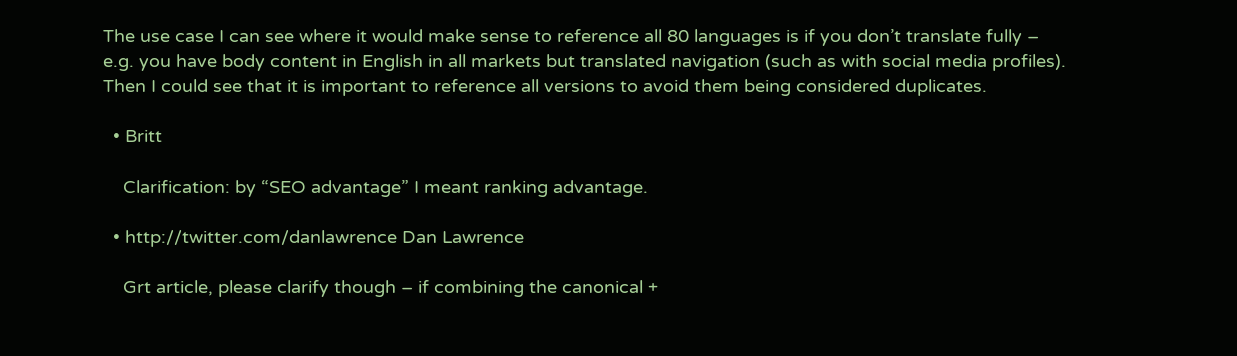The use case I can see where it would make sense to reference all 80 languages is if you don’t translate fully – e.g. you have body content in English in all markets but translated navigation (such as with social media profiles). Then I could see that it is important to reference all versions to avoid them being considered duplicates.

  • Britt

    Clarification: by “SEO advantage” I meant ranking advantage.

  • http://twitter.com/danlawrence Dan Lawrence

    Grt article, please clarify though – if combining the canonical +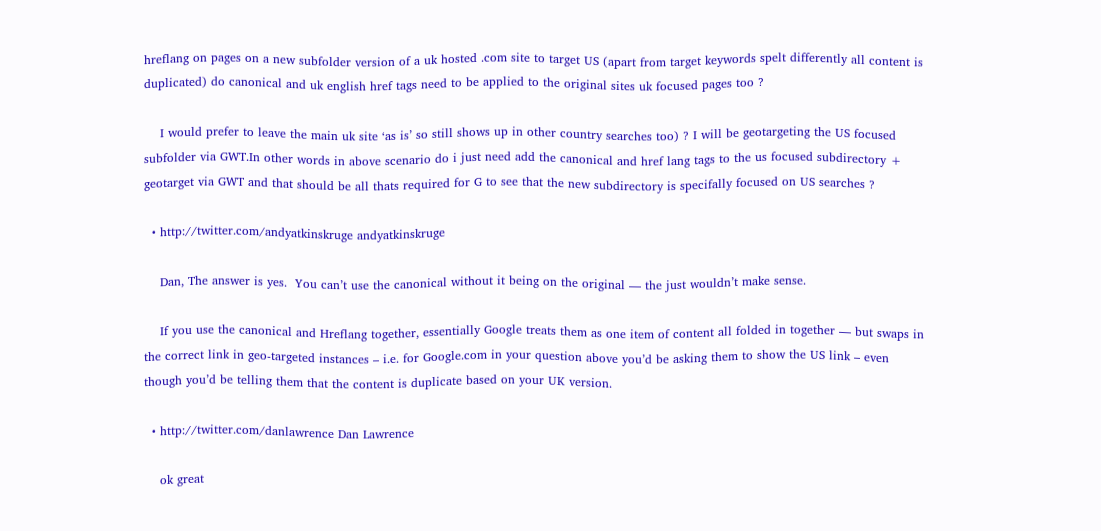hreflang on pages on a new subfolder version of a uk hosted .com site to target US (apart from target keywords spelt differently all content is duplicated) do canonical and uk english href tags need to be applied to the original sites uk focused pages too ?

    I would prefer to leave the main uk site ‘as is’ so still shows up in other country searches too) ? I will be geotargeting the US focused subfolder via GWT.In other words in above scenario do i just need add the canonical and href lang tags to the us focused subdirectory + geotarget via GWT and that should be all thats required for G to see that the new subdirectory is specifally focused on US searches ?

  • http://twitter.com/andyatkinskruge andyatkinskruge

    Dan, The answer is yes.  You can’t use the canonical without it being on the original — the just wouldn’t make sense.

    If you use the canonical and Hreflang together, essentially Google treats them as one item of content all folded in together — but swaps in the correct link in geo-targeted instances – i.e. for Google.com in your question above you’d be asking them to show the US link – even though you’d be telling them that the content is duplicate based on your UK version.

  • http://twitter.com/danlawrence Dan Lawrence

    ok great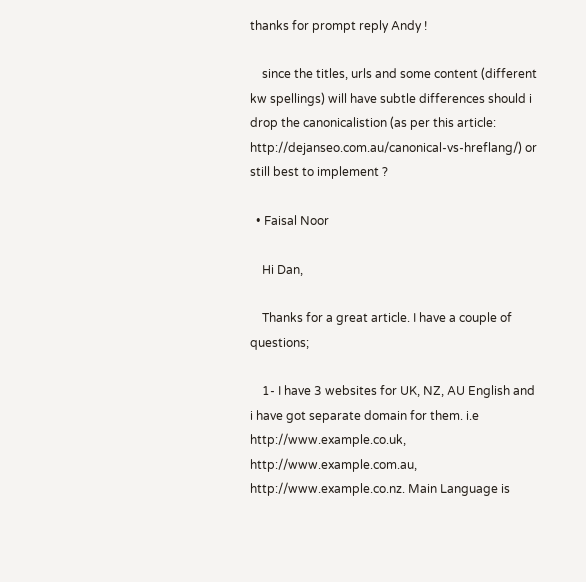thanks for prompt reply Andy !

    since the titles, urls and some content (different kw spellings) will have subtle differences should i drop the canonicalistion (as per this article:  http://dejanseo.com.au/canonical-vs-hreflang/) or still best to implement ?

  • Faisal Noor

    Hi Dan,

    Thanks for a great article. I have a couple of questions;

    1- I have 3 websites for UK, NZ, AU English and i have got separate domain for them. i.e http://www.example.co.uk, http://www.example.com.au, http://www.example.co.nz. Main Language is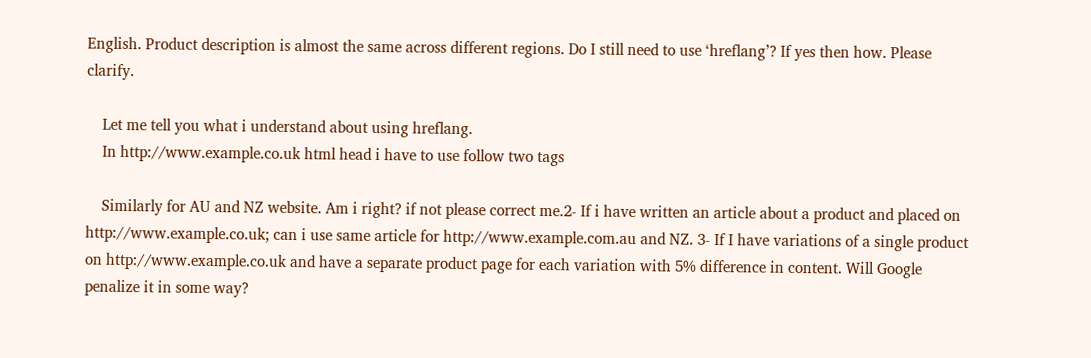English. Product description is almost the same across different regions. Do I still need to use ‘hreflang’? If yes then how. Please clarify.

    Let me tell you what i understand about using hreflang.
    In http://www.example.co.uk html head i have to use follow two tags

    Similarly for AU and NZ website. Am i right? if not please correct me.2- If i have written an article about a product and placed on http://www.example.co.uk; can i use same article for http://www.example.com.au and NZ. 3- If I have variations of a single product on http://www.example.co.uk and have a separate product page for each variation with 5% difference in content. Will Google penalize it in some way?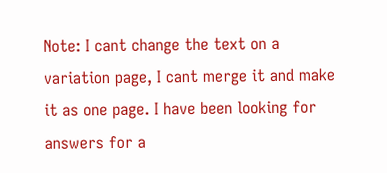Note: I cant change the text on a variation page, I cant merge it and make it as one page. I have been looking for answers for a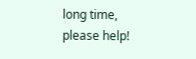long time, please help!